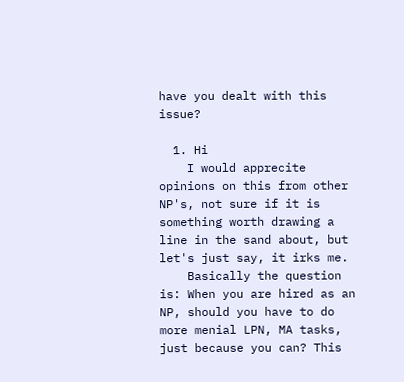have you dealt with this issue?

  1. Hi
    I would apprecite opinions on this from other NP's, not sure if it is something worth drawing a line in the sand about, but let's just say, it irks me.
    Basically the question is: When you are hired as an NP, should you have to do more menial LPN, MA tasks, just because you can? This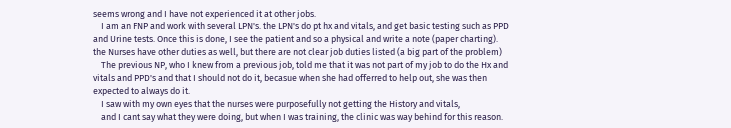seems wrong and I have not experienced it at other jobs.
    I am an FNP and work with several LPN's. the LPN's do pt hx and vitals, and get basic testing such as PPD and Urine tests. Once this is done, I see the patient and so a physical and write a note (paper charting). the Nurses have other duties as well, but there are not clear job duties listed (a big part of the problem)
    The previous NP, who I knew from a previous job, told me that it was not part of my job to do the Hx and vitals and PPD's and that I should not do it, becasue when she had offerred to help out, she was then expected to always do it.
    I saw with my own eyes that the nurses were purposefully not getting the History and vitals,
    and I cant say what they were doing, but when I was training, the clinic was way behind for this reason.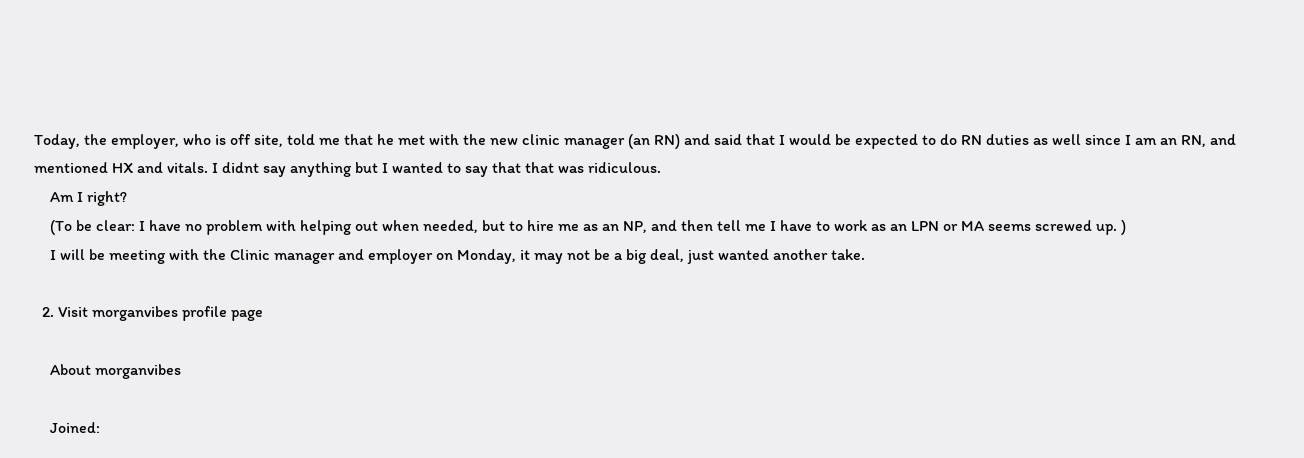Today, the employer, who is off site, told me that he met with the new clinic manager (an RN) and said that I would be expected to do RN duties as well since I am an RN, and mentioned HX and vitals. I didnt say anything but I wanted to say that that was ridiculous.
    Am I right?
    (To be clear: I have no problem with helping out when needed, but to hire me as an NP, and then tell me I have to work as an LPN or MA seems screwed up. )
    I will be meeting with the Clinic manager and employer on Monday, it may not be a big deal, just wanted another take.

  2. Visit morganvibes profile page

    About morganvibes

    Joined: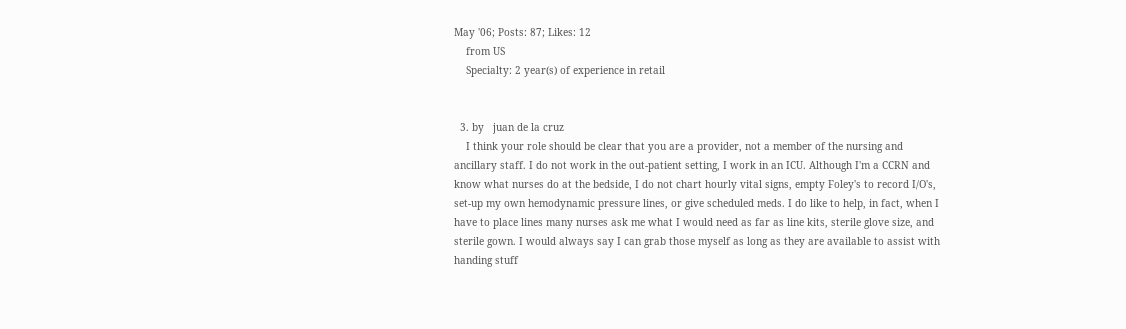May '06; Posts: 87; Likes: 12
    from US
    Specialty: 2 year(s) of experience in retail


  3. by   juan de la cruz
    I think your role should be clear that you are a provider, not a member of the nursing and ancillary staff. I do not work in the out-patient setting, I work in an ICU. Although I'm a CCRN and know what nurses do at the bedside, I do not chart hourly vital signs, empty Foley's to record I/O's, set-up my own hemodynamic pressure lines, or give scheduled meds. I do like to help, in fact, when I have to place lines many nurses ask me what I would need as far as line kits, sterile glove size, and sterile gown. I would always say I can grab those myself as long as they are available to assist with handing stuff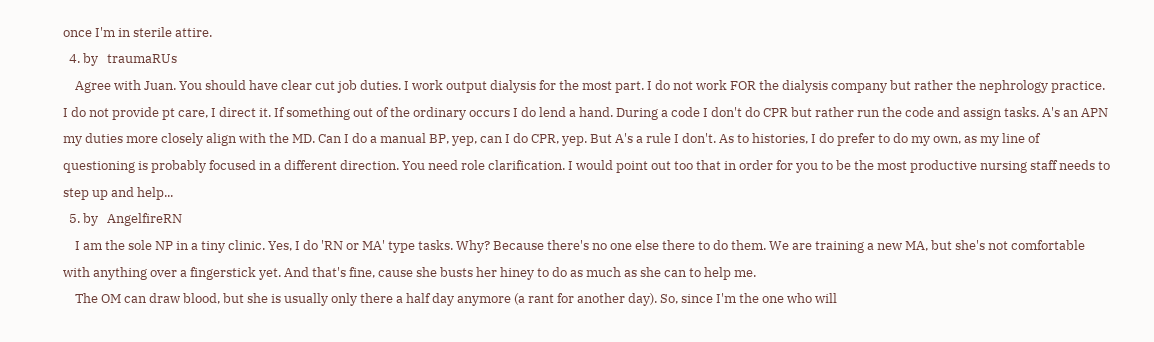once I'm in sterile attire.
  4. by   traumaRUs
    Agree with Juan. You should have clear cut job duties. I work output dialysis for the most part. I do not work FOR the dialysis company but rather the nephrology practice. I do not provide pt care, I direct it. If something out of the ordinary occurs I do lend a hand. During a code I don't do CPR but rather run the code and assign tasks. A's an APN my duties more closely align with the MD. Can I do a manual BP, yep, can I do CPR, yep. But A's a rule I don't. As to histories, I do prefer to do my own, as my line of questioning is probably focused in a different direction. You need role clarification. I would point out too that in order for you to be the most productive nursing staff needs to step up and help...
  5. by   AngelfireRN
    I am the sole NP in a tiny clinic. Yes, I do 'RN or MA' type tasks. Why? Because there's no one else there to do them. We are training a new MA, but she's not comfortable with anything over a fingerstick yet. And that's fine, cause she busts her hiney to do as much as she can to help me.
    The OM can draw blood, but she is usually only there a half day anymore (a rant for another day). So, since I'm the one who will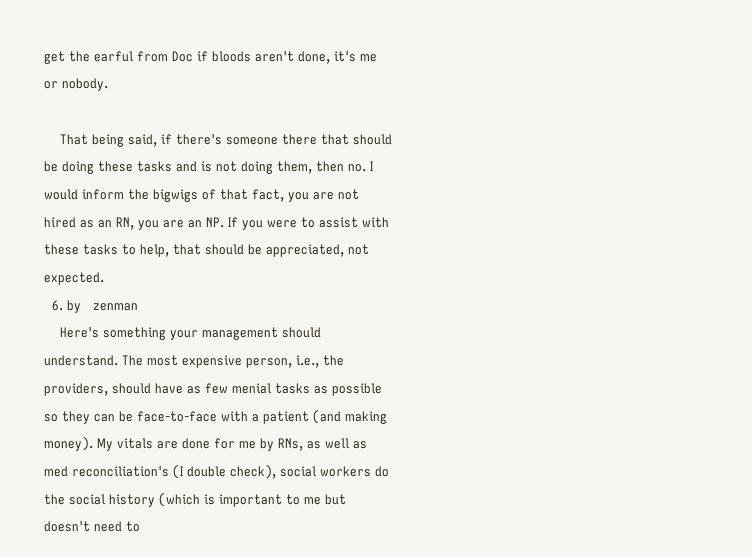get the earful from Doc if bloods aren't done, it's me or nobody.

    That being said, if there's someone there that should be doing these tasks and is not doing them, then no. I would inform the bigwigs of that fact, you are not hired as an RN, you are an NP. If you were to assist with these tasks to help, that should be appreciated, not expected.
  6. by   zenman
    Here's something your management should understand. The most expensive person, i.e., the providers, should have as few menial tasks as possible so they can be face-to-face with a patient (and making money). My vitals are done for me by RNs, as well as med reconciliation's (I double check), social workers do the social history (which is important to me but doesn't need to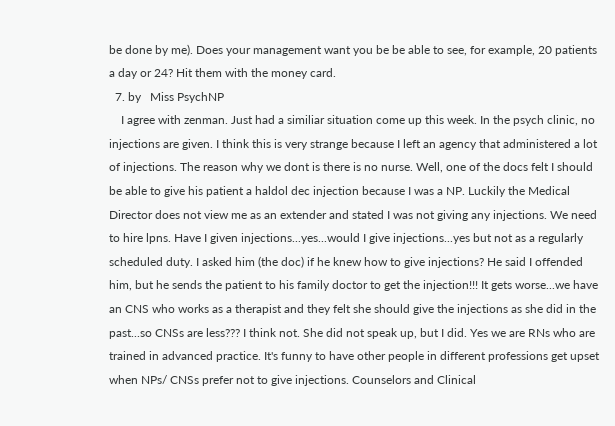be done by me). Does your management want you be be able to see, for example, 20 patients a day or 24? Hit them with the money card.
  7. by   Miss PsychNP
    I agree with zenman. Just had a similiar situation come up this week. In the psych clinic, no injections are given. I think this is very strange because I left an agency that administered a lot of injections. The reason why we dont is there is no nurse. Well, one of the docs felt I should be able to give his patient a haldol dec injection because I was a NP. Luckily the Medical Director does not view me as an extender and stated I was not giving any injections. We need to hire lpns. Have I given injections...yes...would I give injections...yes but not as a regularly scheduled duty. I asked him (the doc) if he knew how to give injections? He said I offended him, but he sends the patient to his family doctor to get the injection!!! It gets worse...we have an CNS who works as a therapist and they felt she should give the injections as she did in the past...so CNSs are less??? I think not. She did not speak up, but I did. Yes we are RNs who are trained in advanced practice. It's funny to have other people in different professions get upset when NPs/ CNSs prefer not to give injections. Counselors and Clinical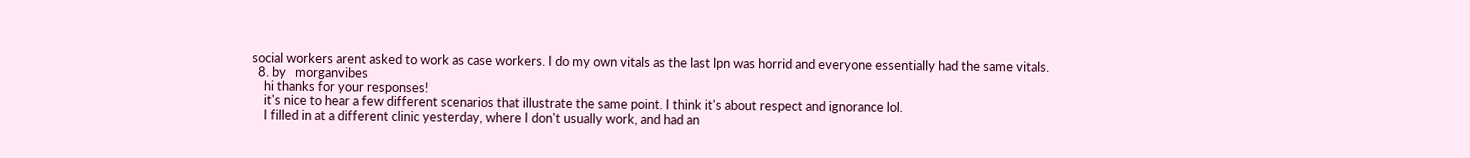social workers arent asked to work as case workers. I do my own vitals as the last lpn was horrid and everyone essentially had the same vitals.
  8. by   morganvibes
    hi thanks for your responses!
    it's nice to hear a few different scenarios that illustrate the same point. I think it's about respect and ignorance lol.
    I filled in at a different clinic yesterday, where I don't usually work, and had an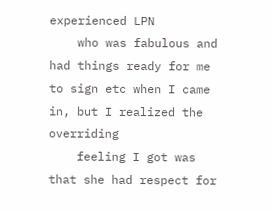experienced LPN
    who was fabulous and had things ready for me to sign etc when I came in, but I realized the overriding
    feeling I got was that she had respect for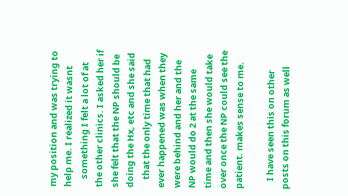my position and was trying to help me. I realized it wasnt
    something I felt a lot of at the other clinics. I asked her if she felt that the NP should be doing the Hx, etc and she said
    that the only time that had ever happened was when they were behind and her and the NP would do 2 at the same time and then she would take over once the NP could see the patient. makes sense to me.

    I have seen this on other posts on this forum as well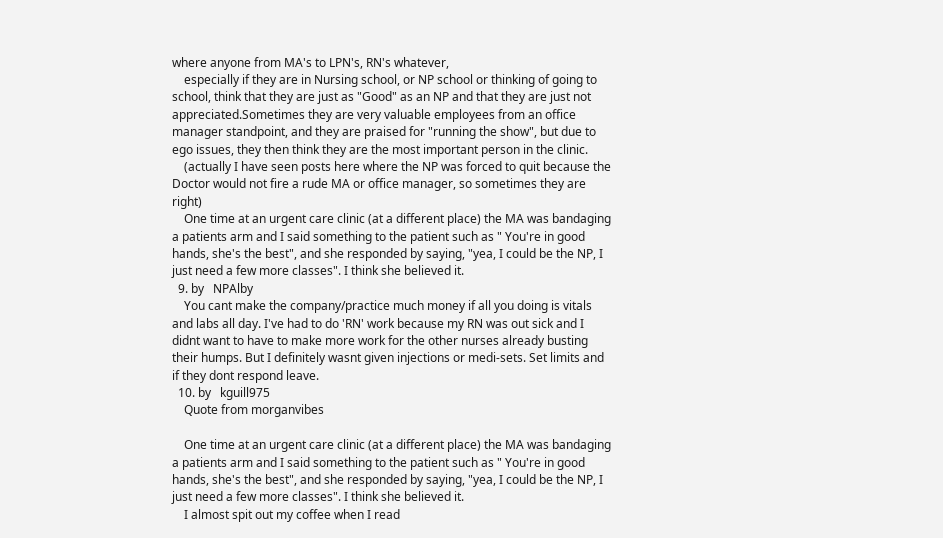where anyone from MA's to LPN's, RN's whatever,
    especially if they are in Nursing school, or NP school or thinking of going to school, think that they are just as "Good" as an NP and that they are just not appreciated.Sometimes they are very valuable employees from an office manager standpoint, and they are praised for "running the show", but due to ego issues, they then think they are the most important person in the clinic.
    (actually I have seen posts here where the NP was forced to quit because the Doctor would not fire a rude MA or office manager, so sometimes they are right)
    One time at an urgent care clinic (at a different place) the MA was bandaging a patients arm and I said something to the patient such as " You're in good hands, she's the best", and she responded by saying, "yea, I could be the NP, I just need a few more classes". I think she believed it.
  9. by   NPAlby
    You cant make the company/practice much money if all you doing is vitals and labs all day. I've had to do 'RN' work because my RN was out sick and I didnt want to have to make more work for the other nurses already busting their humps. But I definitely wasnt given injections or medi-sets. Set limits and if they dont respond leave.
  10. by   kguill975
    Quote from morganvibes

    One time at an urgent care clinic (at a different place) the MA was bandaging a patients arm and I said something to the patient such as " You're in good hands, she's the best", and she responded by saying, "yea, I could be the NP, I just need a few more classes". I think she believed it.
    I almost spit out my coffee when I read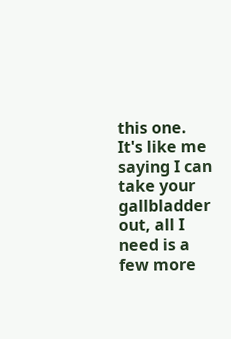this one. It's like me saying I can take your gallbladder out, all I need is a few more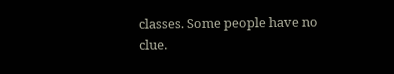classes. Some people have no clue.